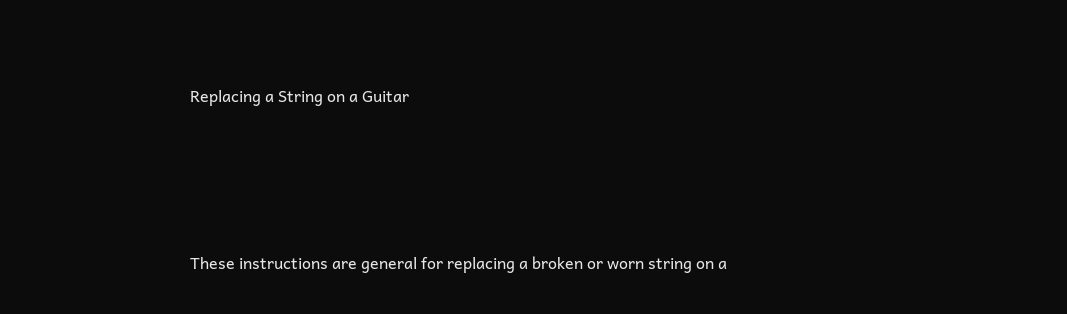Replacing a String on a Guitar




These instructions are general for replacing a broken or worn string on a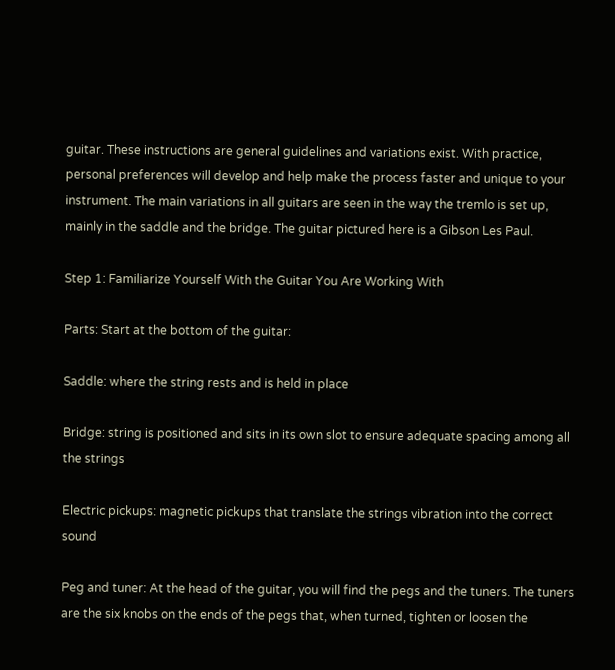guitar. These instructions are general guidelines and variations exist. With practice, personal preferences will develop and help make the process faster and unique to your instrument. The main variations in all guitars are seen in the way the tremlo is set up, mainly in the saddle and the bridge. The guitar pictured here is a Gibson Les Paul.

Step 1: Familiarize Yourself With the Guitar You Are Working With

Parts: Start at the bottom of the guitar:

Saddle: where the string rests and is held in place

Bridge: string is positioned and sits in its own slot to ensure adequate spacing among all the strings

Electric pickups: magnetic pickups that translate the strings vibration into the correct sound

Peg and tuner: At the head of the guitar, you will find the pegs and the tuners. The tuners are the six knobs on the ends of the pegs that, when turned, tighten or loosen the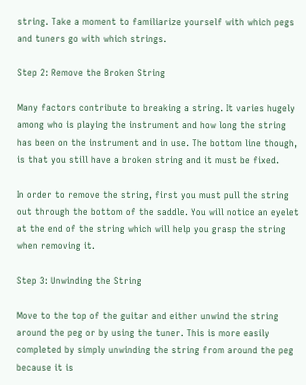string. Take a moment to familiarize yourself with which pegs and tuners go with which strings.

Step 2: Remove the Broken String

Many factors contribute to breaking a string. It varies hugely among who is playing the instrument and how long the string has been on the instrument and in use. The bottom line though, is that you still have a broken string and it must be fixed.

In order to remove the string, first you must pull the string out through the bottom of the saddle. You will notice an eyelet at the end of the string which will help you grasp the string when removing it.

Step 3: Unwinding the String

Move to the top of the guitar and either unwind the string around the peg or by using the tuner. This is more easily completed by simply unwinding the string from around the peg because it is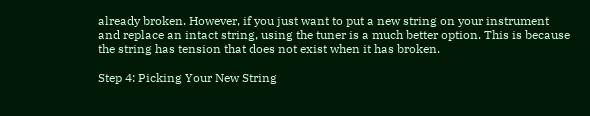already broken. However, if you just want to put a new string on your instrument and replace an intact string, using the tuner is a much better option. This is because the string has tension that does not exist when it has broken.

Step 4: Picking Your New String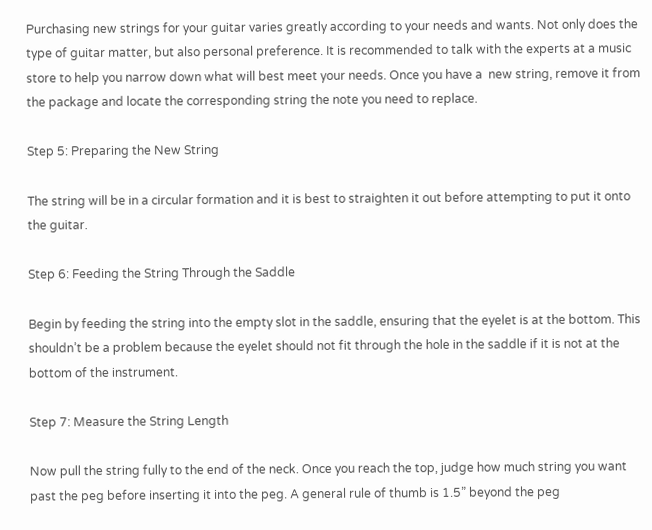Purchasing new strings for your guitar varies greatly according to your needs and wants. Not only does the type of guitar matter, but also personal preference. It is recommended to talk with the experts at a music store to help you narrow down what will best meet your needs. Once you have a  new string, remove it from the package and locate the corresponding string the note you need to replace.

Step 5: Preparing the New String

The string will be in a circular formation and it is best to straighten it out before attempting to put it onto the guitar.

Step 6: Feeding the String Through the Saddle

Begin by feeding the string into the empty slot in the saddle, ensuring that the eyelet is at the bottom. This shouldn’t be a problem because the eyelet should not fit through the hole in the saddle if it is not at the bottom of the instrument.

Step 7: Measure the String Length

Now pull the string fully to the end of the neck. Once you reach the top, judge how much string you want past the peg before inserting it into the peg. A general rule of thumb is 1.5” beyond the peg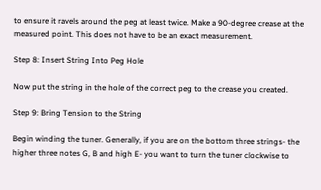to ensure it ravels around the peg at least twice. Make a 90-degree crease at the measured point. This does not have to be an exact measurement.

Step 8: Insert String Into Peg Hole

Now put the string in the hole of the correct peg to the crease you created.

Step 9: Bring Tension to the String

Begin winding the tuner. Generally, if you are on the bottom three strings- the higher three notes G, B and high E- you want to turn the tuner clockwise to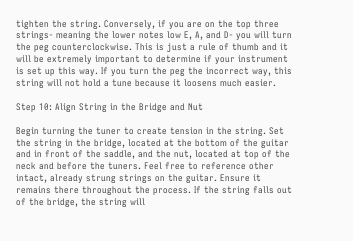tighten the string. Conversely, if you are on the top three strings- meaning the lower notes low E, A, and D- you will turn the peg counterclockwise. This is just a rule of thumb and it will be extremely important to determine if your instrument is set up this way. If you turn the peg the incorrect way, this string will not hold a tune because it loosens much easier.

Step 10: Align String in the Bridge and Nut

Begin turning the tuner to create tension in the string. Set the string in the bridge, located at the bottom of the guitar and in front of the saddle, and the nut, located at top of the neck and before the tuners. Feel free to reference other intact, already strung strings on the guitar. Ensure it remains there throughout the process. If the string falls out of the bridge, the string will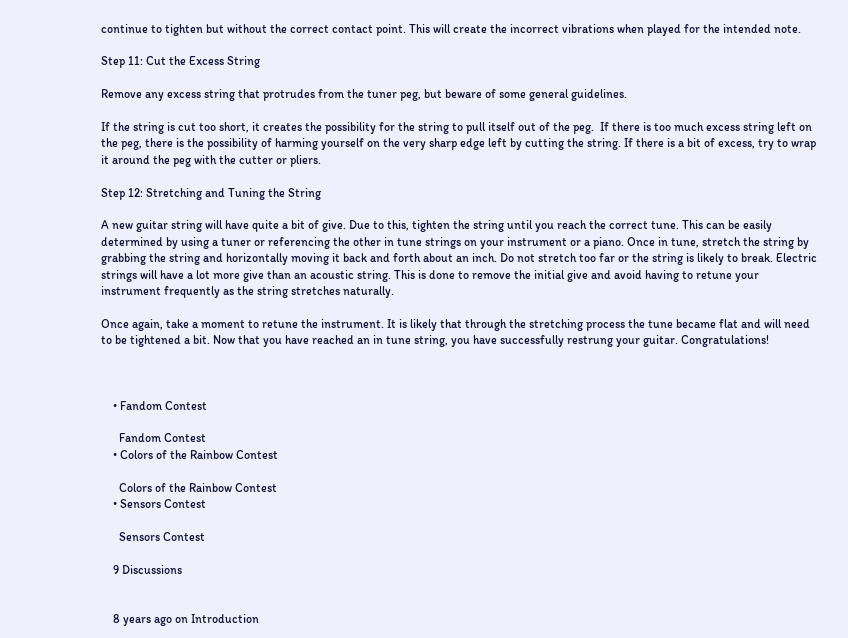continue to tighten but without the correct contact point. This will create the incorrect vibrations when played for the intended note.

Step 11: Cut the Excess String

Remove any excess string that protrudes from the tuner peg, but beware of some general guidelines.

If the string is cut too short, it creates the possibility for the string to pull itself out of the peg.  If there is too much excess string left on the peg, there is the possibility of harming yourself on the very sharp edge left by cutting the string. If there is a bit of excess, try to wrap it around the peg with the cutter or pliers.

Step 12: Stretching and Tuning the String

A new guitar string will have quite a bit of give. Due to this, tighten the string until you reach the correct tune. This can be easily determined by using a tuner or referencing the other in tune strings on your instrument or a piano. Once in tune, stretch the string by grabbing the string and horizontally moving it back and forth about an inch. Do not stretch too far or the string is likely to break. Electric strings will have a lot more give than an acoustic string. This is done to remove the initial give and avoid having to retune your instrument frequently as the string stretches naturally.

Once again, take a moment to retune the instrument. It is likely that through the stretching process the tune became flat and will need to be tightened a bit. Now that you have reached an in tune string, you have successfully restrung your guitar. Congratulations!



    • Fandom Contest

      Fandom Contest
    • Colors of the Rainbow Contest

      Colors of the Rainbow Contest
    • Sensors Contest

      Sensors Contest

    9 Discussions


    8 years ago on Introduction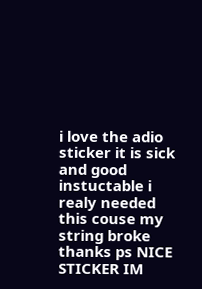i love the adio sticker it is sick and good instuctable i realy needed this couse my string broke thanks ps NICE STICKER IM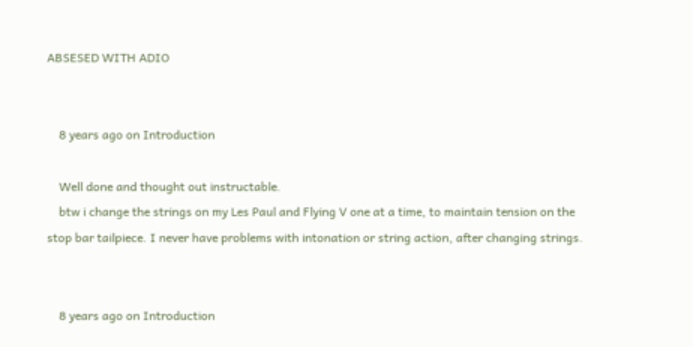ABSESED WITH ADIO


    8 years ago on Introduction

    Well done and thought out instructable.
    btw i change the strings on my Les Paul and Flying V one at a time, to maintain tension on the stop bar tailpiece. I never have problems with intonation or string action, after changing strings.


    8 years ago on Introduction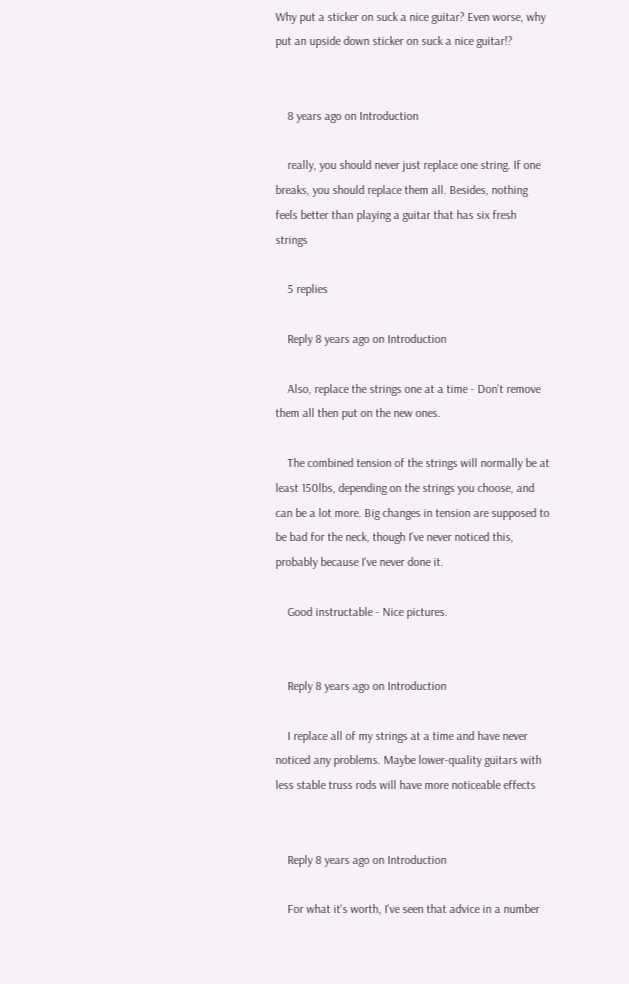Why put a sticker on suck a nice guitar? Even worse, why put an upside down sticker on suck a nice guitar!?


    8 years ago on Introduction

    really, you should never just replace one string. If one breaks, you should replace them all. Besides, nothing feels better than playing a guitar that has six fresh strings

    5 replies

    Reply 8 years ago on Introduction

    Also, replace the strings one at a time - Don't remove them all then put on the new ones.

    The combined tension of the strings will normally be at least 150lbs, depending on the strings you choose, and can be a lot more. Big changes in tension are supposed to be bad for the neck, though I've never noticed this, probably because I've never done it.

    Good instructable - Nice pictures.


    Reply 8 years ago on Introduction

    I replace all of my strings at a time and have never noticed any problems. Maybe lower-quality guitars with less stable truss rods will have more noticeable effects


    Reply 8 years ago on Introduction

    For what it's worth, I've seen that advice in a number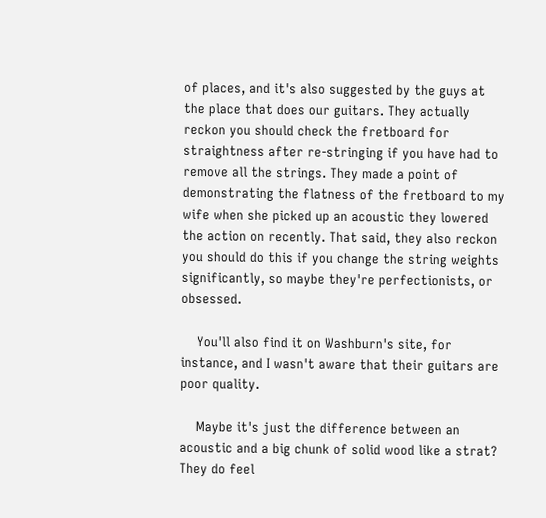of places, and it's also suggested by the guys at the place that does our guitars. They actually reckon you should check the fretboard for straightness after re-stringing if you have had to remove all the strings. They made a point of demonstrating the flatness of the fretboard to my wife when she picked up an acoustic they lowered the action on recently. That said, they also reckon you should do this if you change the string weights significantly, so maybe they're perfectionists, or obsessed.

    You'll also find it on Washburn's site, for instance, and I wasn't aware that their guitars are poor quality.

    Maybe it's just the difference between an acoustic and a big chunk of solid wood like a strat? They do feel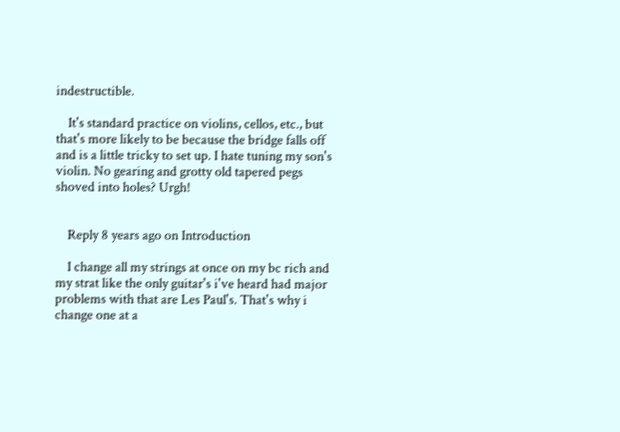indestructible.

    It's standard practice on violins, cellos, etc., but that's more likely to be because the bridge falls off and is a little tricky to set up. I hate tuning my son's violin. No gearing and grotty old tapered pegs shoved into holes? Urgh!


    Reply 8 years ago on Introduction

    I change all my strings at once on my bc rich and my strat like the only guitar's i've heard had major problems with that are Les Paul's. That's why i change one at a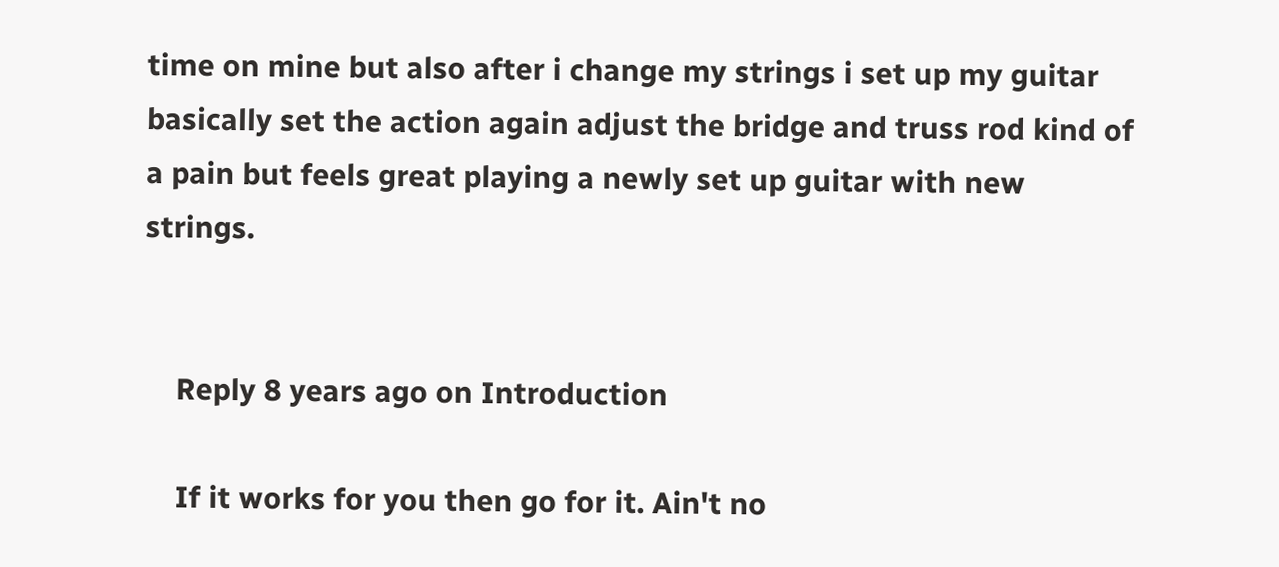time on mine but also after i change my strings i set up my guitar basically set the action again adjust the bridge and truss rod kind of a pain but feels great playing a newly set up guitar with new strings.


    Reply 8 years ago on Introduction

    If it works for you then go for it. Ain't no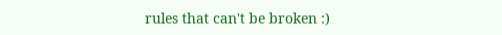rules that can't be broken :)